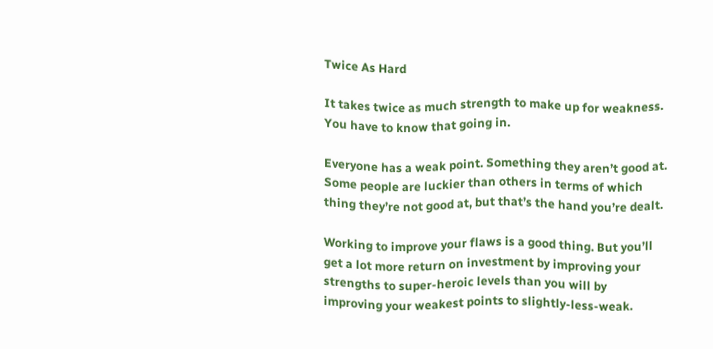Twice As Hard

It takes twice as much strength to make up for weakness. You have to know that going in.

Everyone has a weak point. Something they aren’t good at. Some people are luckier than others in terms of which thing they’re not good at, but that’s the hand you’re dealt.

Working to improve your flaws is a good thing. But you’ll get a lot more return on investment by improving your strengths to super-heroic levels than you will by improving your weakest points to slightly-less-weak.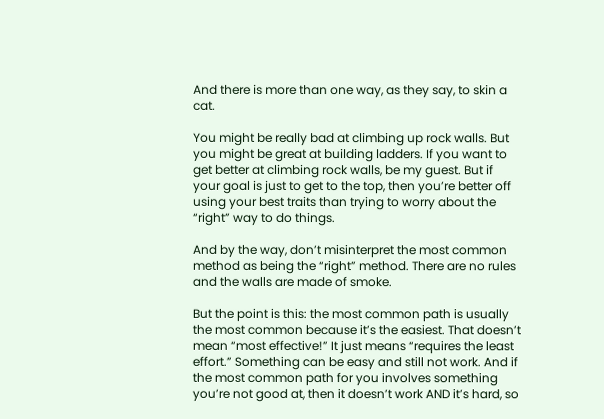And there is more than one way, as they say, to skin a cat.

You might be really bad at climbing up rock walls. But you might be great at building ladders. If you want to get better at climbing rock walls, be my guest. But if your goal is just to get to the top, then you’re better off using your best traits than trying to worry about the “right” way to do things.

And by the way, don’t misinterpret the most common method as being the “right” method. There are no rules and the walls are made of smoke.

But the point is this: the most common path is usually the most common because it’s the easiest. That doesn’t mean “most effective!” It just means “requires the least effort.” Something can be easy and still not work. And if the most common path for you involves something you’re not good at, then it doesn’t work AND it’s hard, so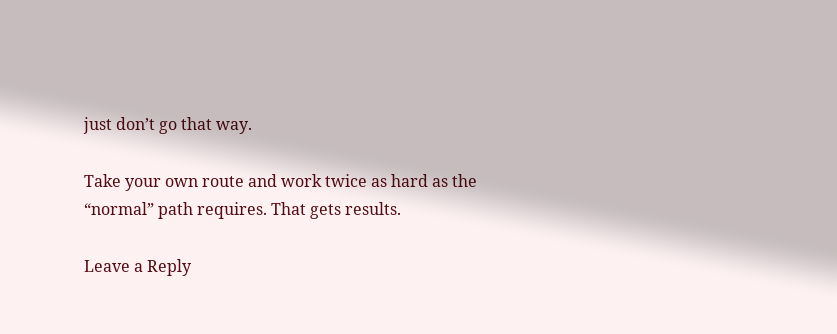just don’t go that way.

Take your own route and work twice as hard as the “normal” path requires. That gets results.

Leave a Reply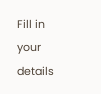Fill in your details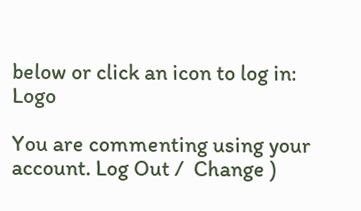below or click an icon to log in: Logo

You are commenting using your account. Log Out /  Change )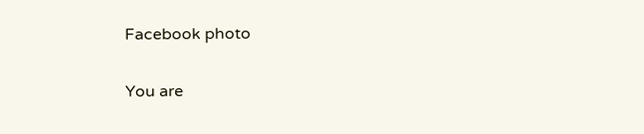Facebook photo

You are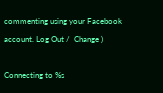commenting using your Facebook account. Log Out /  Change )

Connecting to %s